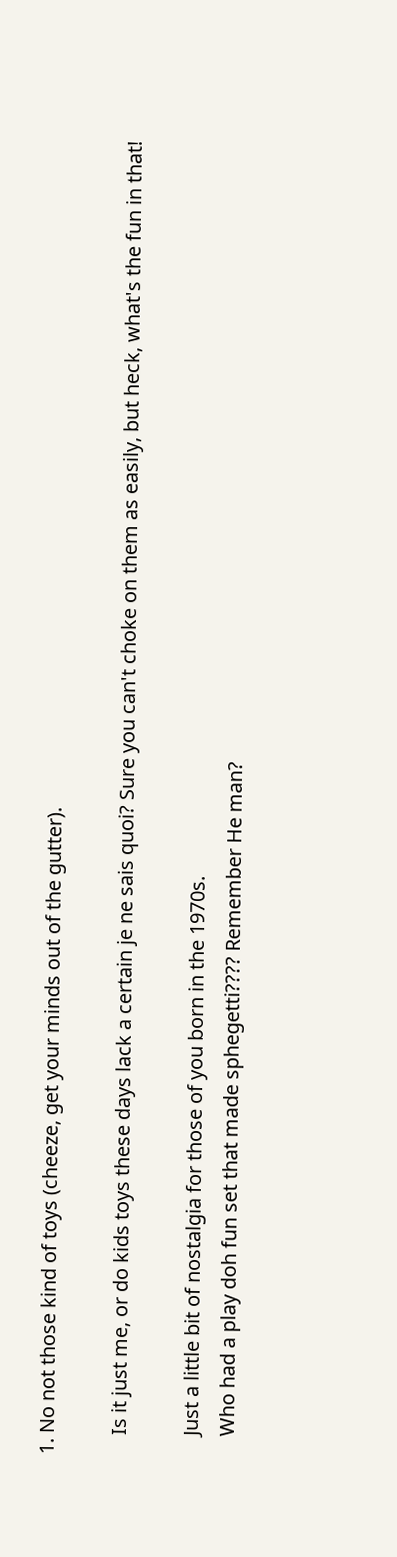1. No not those kind of toys (cheeze, get your minds out of the gutter).

    Is it just me, or do kids toys these days lack a certain je ne sais quoi? Sure you can't choke on them as easily, but heck, what's the fun in that!

    Just a little bit of nostalgia for those of you born in the 1970s.
    Who had a play doh fun set that made sphegetti???? Remember He man?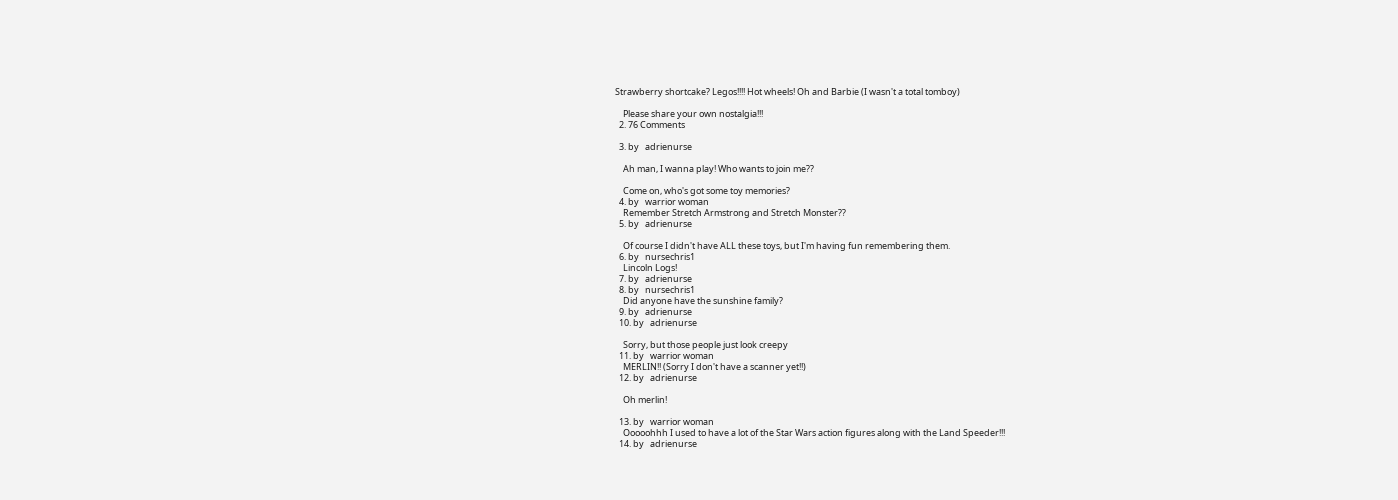Strawberry shortcake? Legos!!!! Hot wheels! Oh and Barbie (I wasn't a total tomboy)

    Please share your own nostalgia!!!
  2. 76 Comments

  3. by   adrienurse

    Ah man, I wanna play! Who wants to join me??

    Come on, who's got some toy memories?
  4. by   warrior woman
    Remember Stretch Armstrong and Stretch Monster??
  5. by   adrienurse

    Of course I didn't have ALL these toys, but I'm having fun remembering them.
  6. by   nursechris1
    Lincoln Logs!
  7. by   adrienurse
  8. by   nursechris1
    Did anyone have the sunshine family?
  9. by   adrienurse
  10. by   adrienurse

    Sorry, but those people just look creepy
  11. by   warrior woman
    MERLIN!! (Sorry I don't have a scanner yet!!)
  12. by   adrienurse

    Oh merlin!

  13. by   warrior woman
    Ooooohhh I used to have a lot of the Star Wars action figures along with the Land Speeder!!!
  14. by   adrienurse